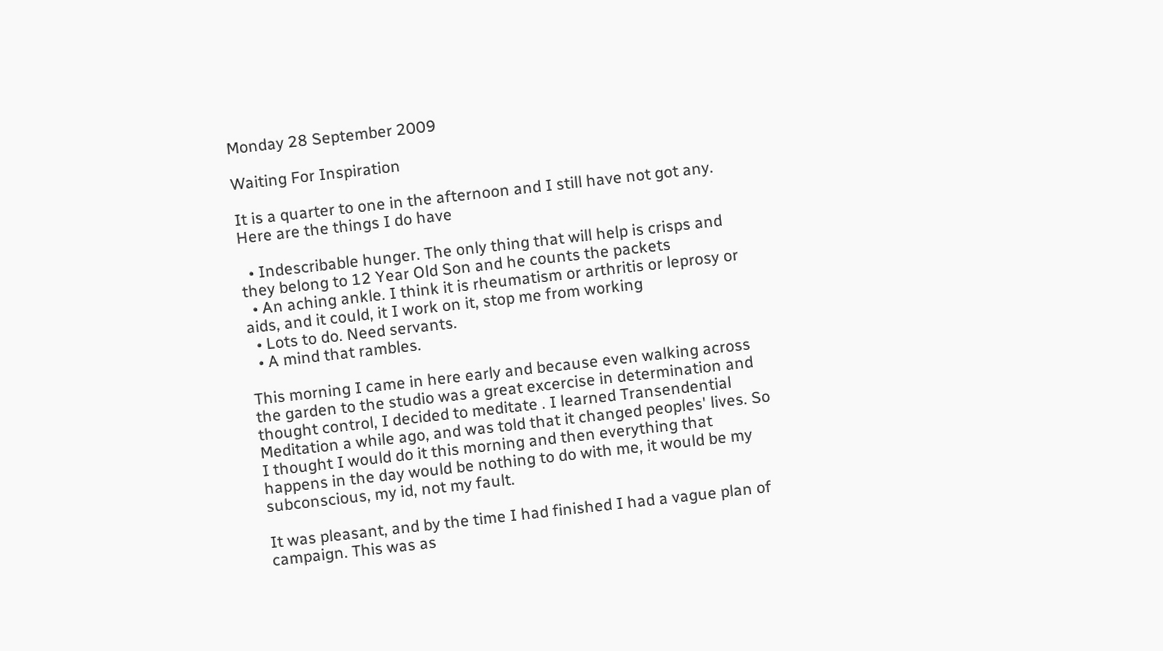Monday 28 September 2009

Waiting For Inspiration

It is a quarter to one in the afternoon and I still have not got any. Here are the things I do have

  • Indescribable hunger. The only thing that will help is crisps and they belong to 12 Year Old Son and he counts the packets
  • An aching ankle. I think it is rheumatism or arthritis or leprosy or aids, and it could, it I work on it, stop me from working
  • Lots to do. Need servants.
  • A mind that rambles.

This morning I came in here early and because even walking across the garden to the studio was a great excercise in determination and thought control, I decided to meditate . I learned Transendential Meditation a while ago, and was told that it changed peoples' lives. So I thought I would do it this morning and then everything that happens in the day would be nothing to do with me, it would be my subconscious, my id, not my fault.

It was pleasant, and by the time I had finished I had a vague plan of campaign. This was as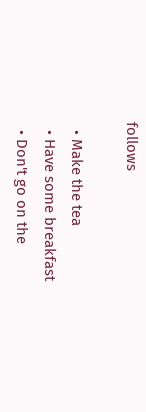follows

  • Make the tea
  • Have some breakfast
  • Don't go on the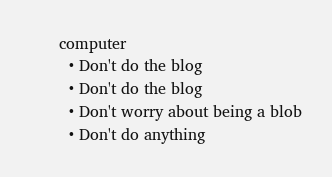computer
  • Don't do the blog
  • Don't do the blog
  • Don't worry about being a blob
  • Don't do anything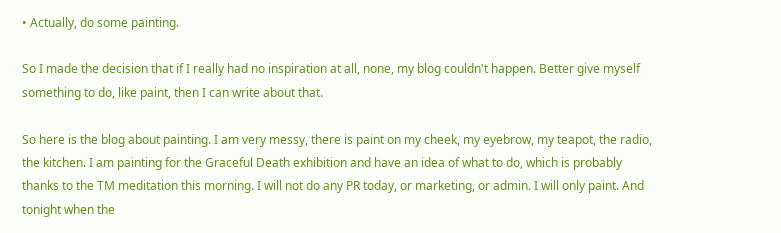• Actually, do some painting.

So I made the decision that if I really had no inspiration at all, none, my blog couldn't happen. Better give myself something to do, like paint, then I can write about that.

So here is the blog about painting. I am very messy, there is paint on my cheek, my eyebrow, my teapot, the radio, the kitchen. I am painting for the Graceful Death exhibition and have an idea of what to do, which is probably thanks to the TM meditation this morning. I will not do any PR today, or marketing, or admin. I will only paint. And tonight when the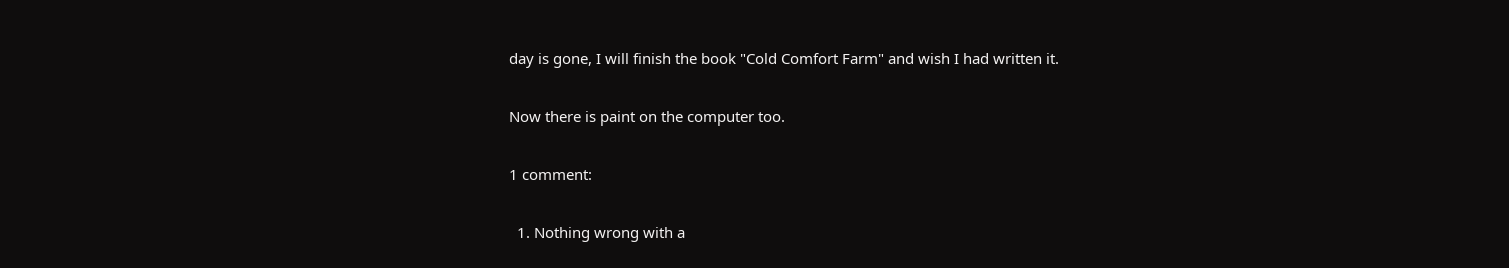day is gone, I will finish the book "Cold Comfort Farm" and wish I had written it.

Now there is paint on the computer too.

1 comment:

  1. Nothing wrong with a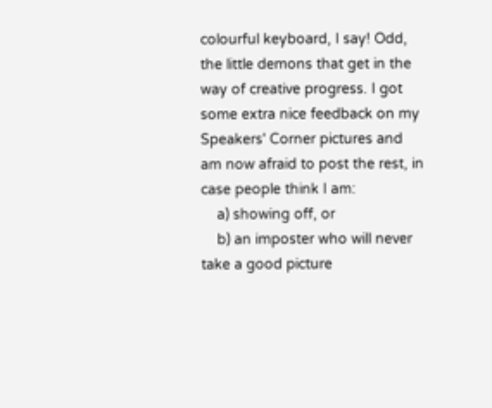colourful keyboard, I say! Odd, the little demons that get in the way of creative progress. I got some extra nice feedback on my Speakers' Corner pictures and am now afraid to post the rest, in case people think I am:
    a) showing off, or
    b) an imposter who will never take a good picture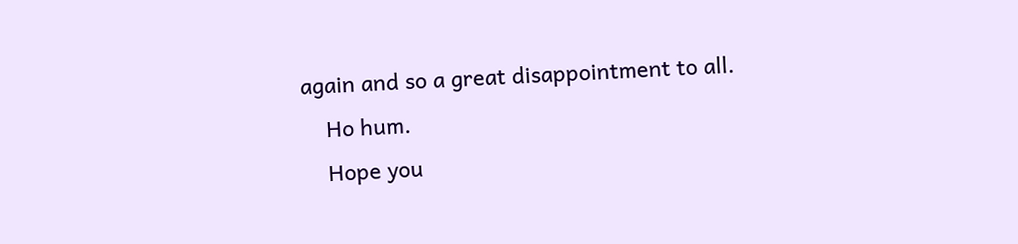again and so a great disappointment to all.
    Ho hum.
    Hope you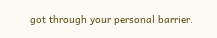got through your personal barrier.